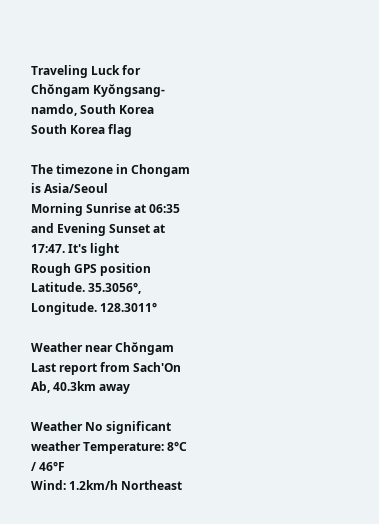Traveling Luck for Chŏngam Kyŏngsang-namdo, South Korea South Korea flag

The timezone in Chongam is Asia/Seoul
Morning Sunrise at 06:35 and Evening Sunset at 17:47. It's light
Rough GPS position Latitude. 35.3056°, Longitude. 128.3011°

Weather near Chŏngam Last report from Sach'On Ab, 40.3km away

Weather No significant weather Temperature: 8°C / 46°F
Wind: 1.2km/h Northeast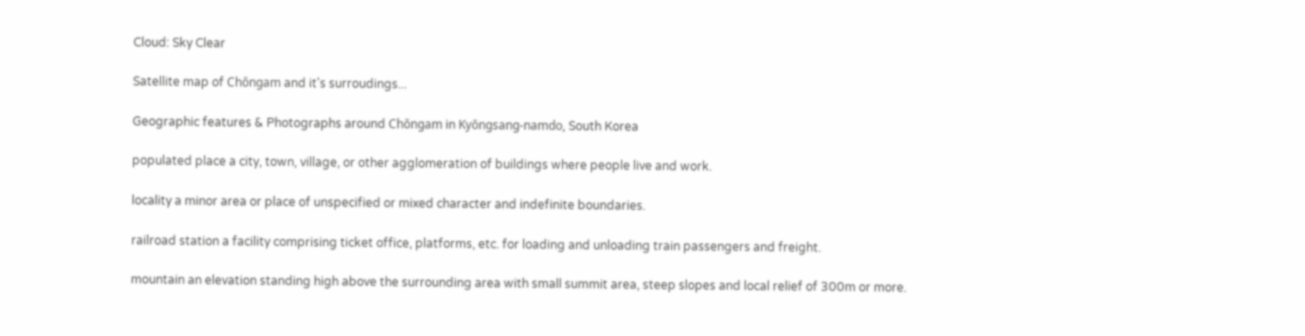Cloud: Sky Clear

Satellite map of Chŏngam and it's surroudings...

Geographic features & Photographs around Chŏngam in Kyŏngsang-namdo, South Korea

populated place a city, town, village, or other agglomeration of buildings where people live and work.

locality a minor area or place of unspecified or mixed character and indefinite boundaries.

railroad station a facility comprising ticket office, platforms, etc. for loading and unloading train passengers and freight.

mountain an elevation standing high above the surrounding area with small summit area, steep slopes and local relief of 300m or more.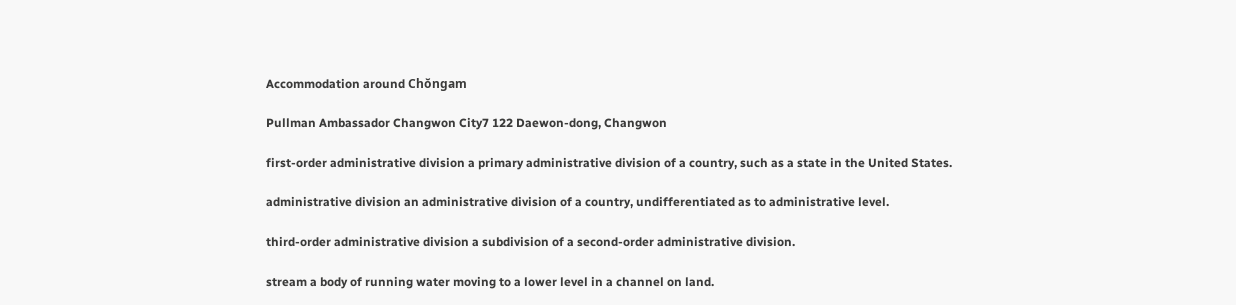Accommodation around Chŏngam

Pullman Ambassador Changwon City7 122 Daewon-dong, Changwon

first-order administrative division a primary administrative division of a country, such as a state in the United States.

administrative division an administrative division of a country, undifferentiated as to administrative level.

third-order administrative division a subdivision of a second-order administrative division.

stream a body of running water moving to a lower level in a channel on land.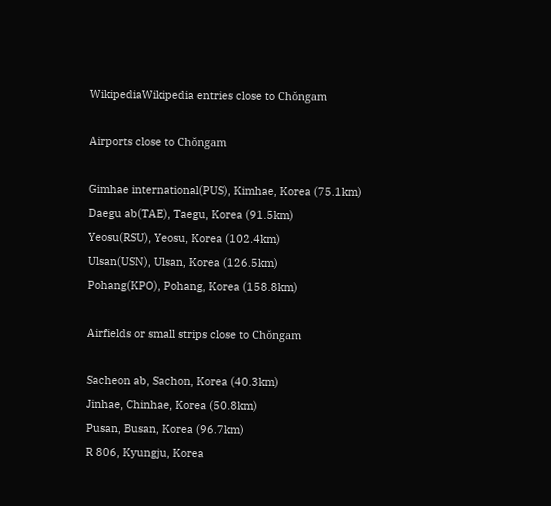WikipediaWikipedia entries close to Chŏngam

Airports close to Chŏngam

Gimhae international(PUS), Kimhae, Korea (75.1km)
Daegu ab(TAE), Taegu, Korea (91.5km)
Yeosu(RSU), Yeosu, Korea (102.4km)
Ulsan(USN), Ulsan, Korea (126.5km)
Pohang(KPO), Pohang, Korea (158.8km)

Airfields or small strips close to Chŏngam

Sacheon ab, Sachon, Korea (40.3km)
Jinhae, Chinhae, Korea (50.8km)
Pusan, Busan, Korea (96.7km)
R 806, Kyungju, Korea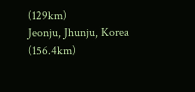(129km)
Jeonju, Jhunju, Korea (156.4km)